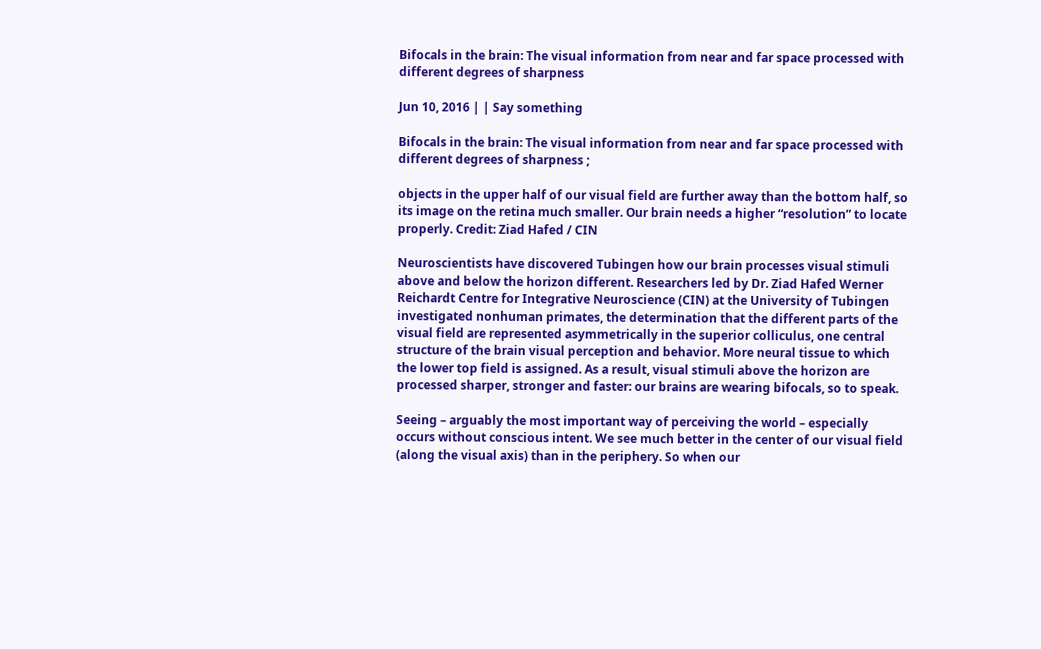Bifocals in the brain: The visual information from near and far space processed with different degrees of sharpness

Jun 10, 2016 | | Say something

Bifocals in the brain: The visual information from near and far space processed with different degrees of sharpness ;

objects in the upper half of our visual field are further away than the bottom half, so its image on the retina much smaller. Our brain needs a higher “resolution” to locate properly. Credit: Ziad Hafed / CIN

Neuroscientists have discovered Tubingen how our brain processes visual stimuli above and below the horizon different. Researchers led by Dr. Ziad Hafed Werner Reichardt Centre for Integrative Neuroscience (CIN) at the University of Tubingen investigated nonhuman primates, the determination that the different parts of the visual field are represented asymmetrically in the superior colliculus, one central structure of the brain visual perception and behavior. More neural tissue to which the lower top field is assigned. As a result, visual stimuli above the horizon are processed sharper, stronger and faster: our brains are wearing bifocals, so to speak.

Seeing – arguably the most important way of perceiving the world – especially occurs without conscious intent. We see much better in the center of our visual field (along the visual axis) than in the periphery. So when our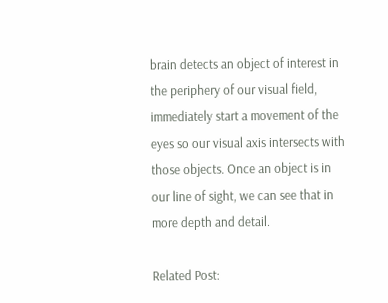brain detects an object of interest in the periphery of our visual field, immediately start a movement of the eyes so our visual axis intersects with those objects. Once an object is in our line of sight, we can see that in more depth and detail.

Related Post: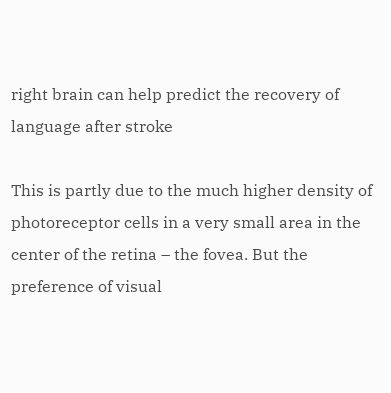right brain can help predict the recovery of language after stroke

This is partly due to the much higher density of photoreceptor cells in a very small area in the center of the retina – the fovea. But the preference of visual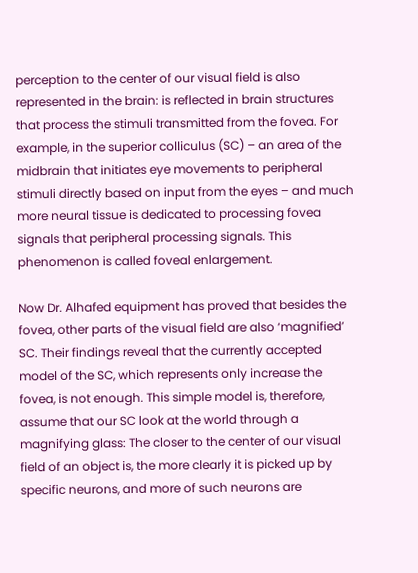perception to the center of our visual field is also represented in the brain: is reflected in brain structures that process the stimuli transmitted from the fovea. For example, in the superior colliculus (SC) – an area of the midbrain that initiates eye movements to peripheral stimuli directly based on input from the eyes – and much more neural tissue is dedicated to processing fovea signals that peripheral processing signals. This phenomenon is called foveal enlargement.

Now Dr. Alhafed equipment has proved that besides the fovea, other parts of the visual field are also ‘magnified’ SC. Their findings reveal that the currently accepted model of the SC, which represents only increase the fovea, is not enough. This simple model is, therefore, assume that our SC look at the world through a magnifying glass: The closer to the center of our visual field of an object is, the more clearly it is picked up by specific neurons, and more of such neurons are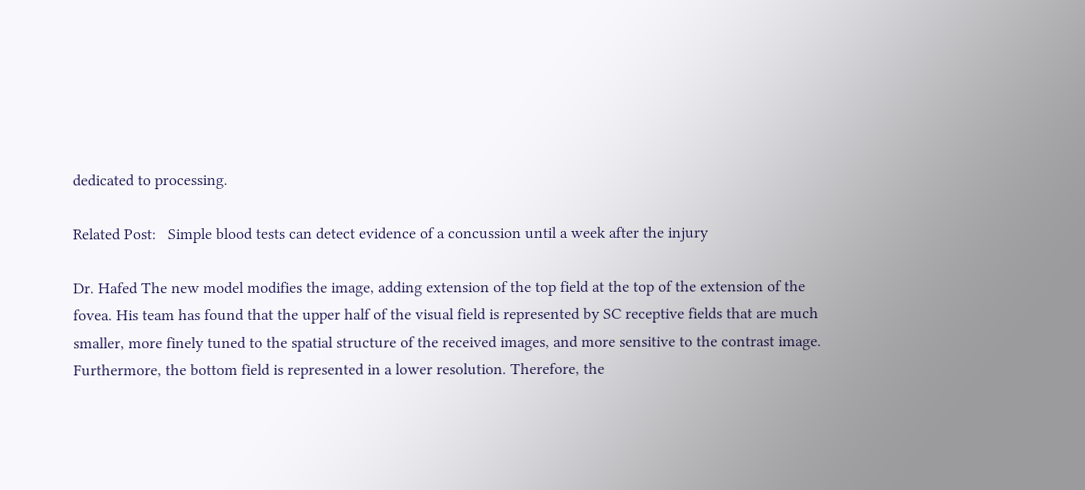dedicated to processing.

Related Post:   Simple blood tests can detect evidence of a concussion until a week after the injury

Dr. Hafed The new model modifies the image, adding extension of the top field at the top of the extension of the fovea. His team has found that the upper half of the visual field is represented by SC receptive fields that are much smaller, more finely tuned to the spatial structure of the received images, and more sensitive to the contrast image. Furthermore, the bottom field is represented in a lower resolution. Therefore, the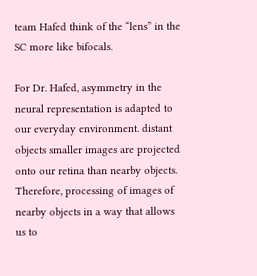team Hafed think of the “lens” in the SC more like bifocals.

For Dr. Hafed, asymmetry in the neural representation is adapted to our everyday environment. distant objects smaller images are projected onto our retina than nearby objects. Therefore, processing of images of nearby objects in a way that allows us to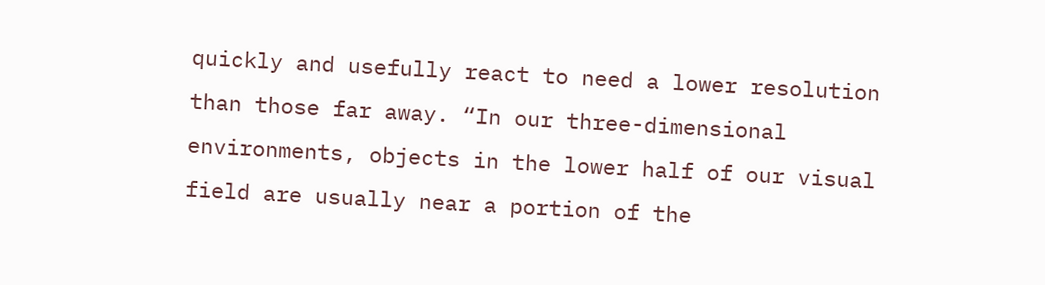quickly and usefully react to need a lower resolution than those far away. “In our three-dimensional environments, objects in the lower half of our visual field are usually near a portion of the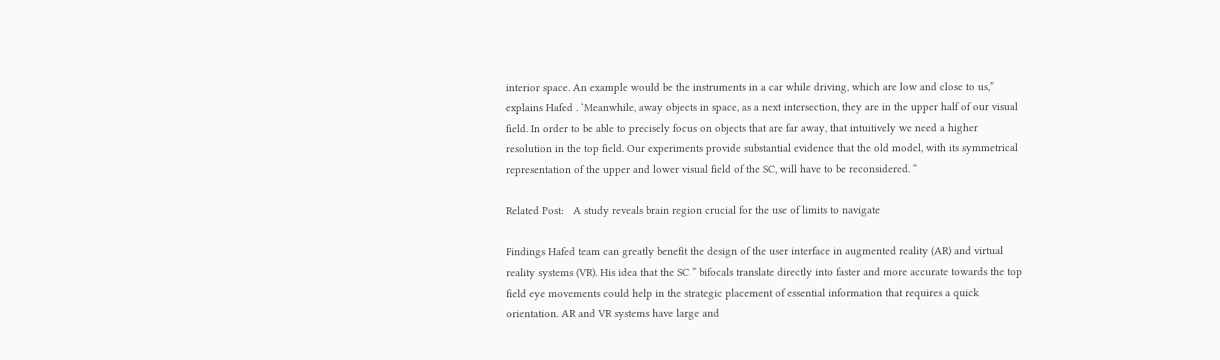interior space. An example would be the instruments in a car while driving, which are low and close to us,” explains Hafed . ‘Meanwhile, away objects in space, as a next intersection, they are in the upper half of our visual field. In order to be able to precisely focus on objects that are far away, that intuitively we need a higher resolution in the top field. Our experiments provide substantial evidence that the old model, with its symmetrical representation of the upper and lower visual field of the SC, will have to be reconsidered. “

Related Post:   A study reveals brain region crucial for the use of limits to navigate

Findings Hafed team can greatly benefit the design of the user interface in augmented reality (AR) and virtual reality systems (VR). His idea that the SC ” bifocals translate directly into faster and more accurate towards the top field eye movements could help in the strategic placement of essential information that requires a quick orientation. AR and VR systems have large and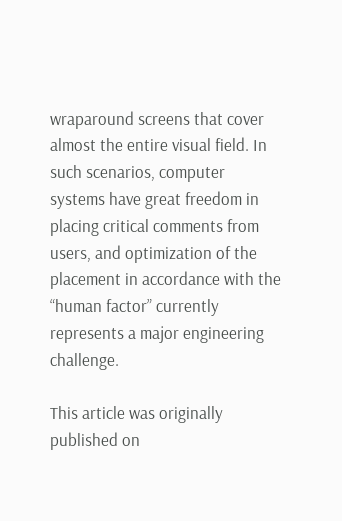wraparound screens that cover almost the entire visual field. In such scenarios, computer systems have great freedom in placing critical comments from users, and optimization of the placement in accordance with the “human factor” currently represents a major engineering challenge.

This article was originally published on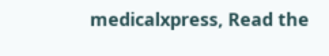medicalxpress, Read the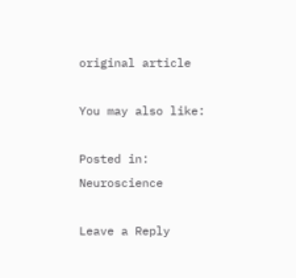original article

You may also like:

Posted in: Neuroscience

Leave a Reply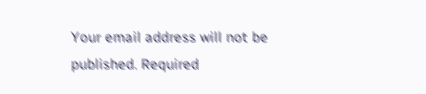Your email address will not be published. Required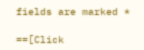fields are marked *

==[Click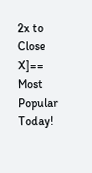2x to Close X]==
Most Popular Today!